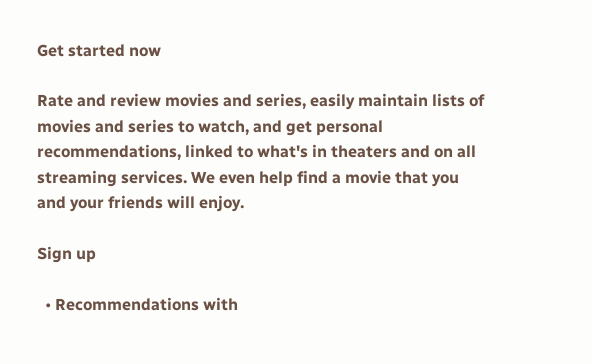Get started now

Rate and review movies and series, easily maintain lists of movies and series to watch, and get personal recommendations, linked to what's in theaters and on all streaming services. We even help find a movie that you and your friends will enjoy.

Sign up

  • Recommendations with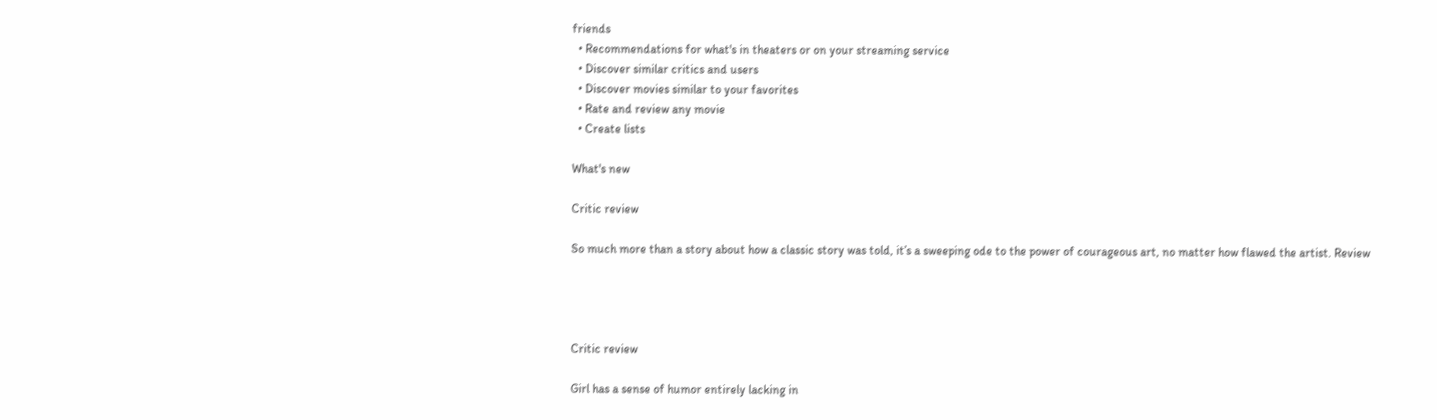friends
  • Recommendations for what's in theaters or on your streaming service
  • Discover similar critics and users
  • Discover movies similar to your favorites
  • Rate and review any movie
  • Create lists

What's new

Critic review

So much more than a story about how a classic story was told, it’s a sweeping ode to the power of courageous art, no matter how flawed the artist. Review




Critic review

Girl has a sense of humor entirely lacking in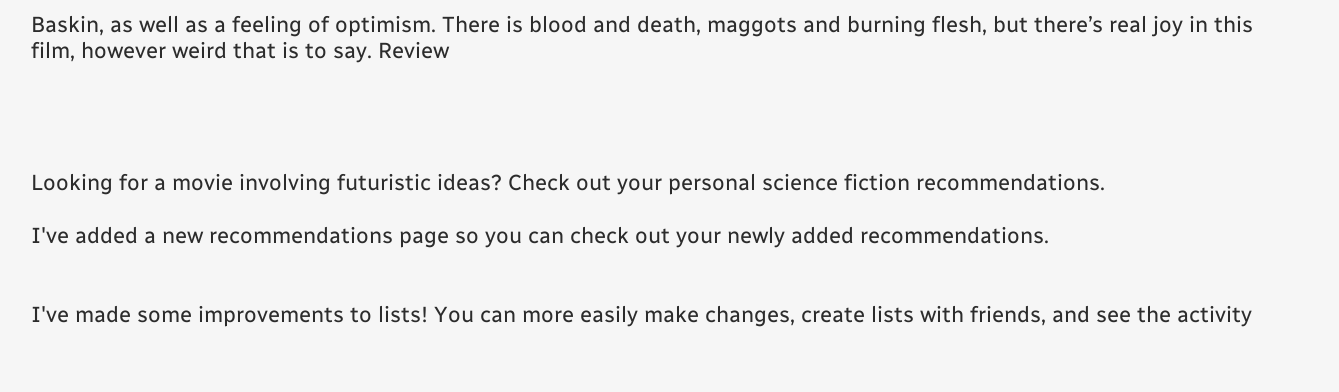Baskin, as well as a feeling of optimism. There is blood and death, maggots and burning flesh, but there’s real joy in this film, however weird that is to say. Review




Looking for a movie involving futuristic ideas? Check out your personal science fiction recommendations.

I've added a new recommendations page so you can check out your newly added recommendations.


I've made some improvements to lists! You can more easily make changes, create lists with friends, and see the activity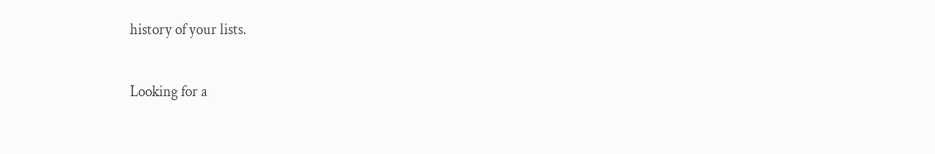history of your lists.

Looking for a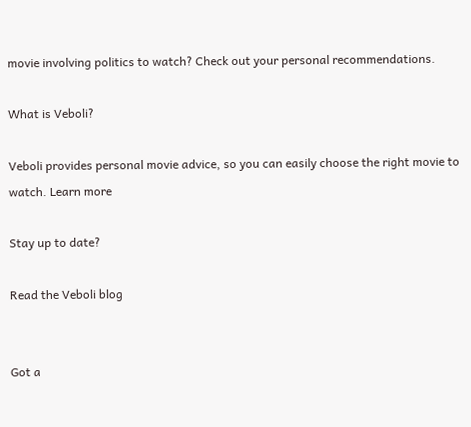movie involving politics to watch? Check out your personal recommendations.

What is Veboli?

Veboli provides personal movie advice, so you can easily choose the right movie to watch. Learn more

Stay up to date?

Read the Veboli blog


Got a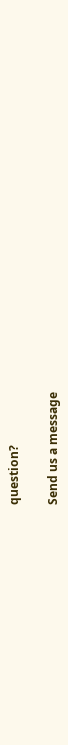question?

Send us a message